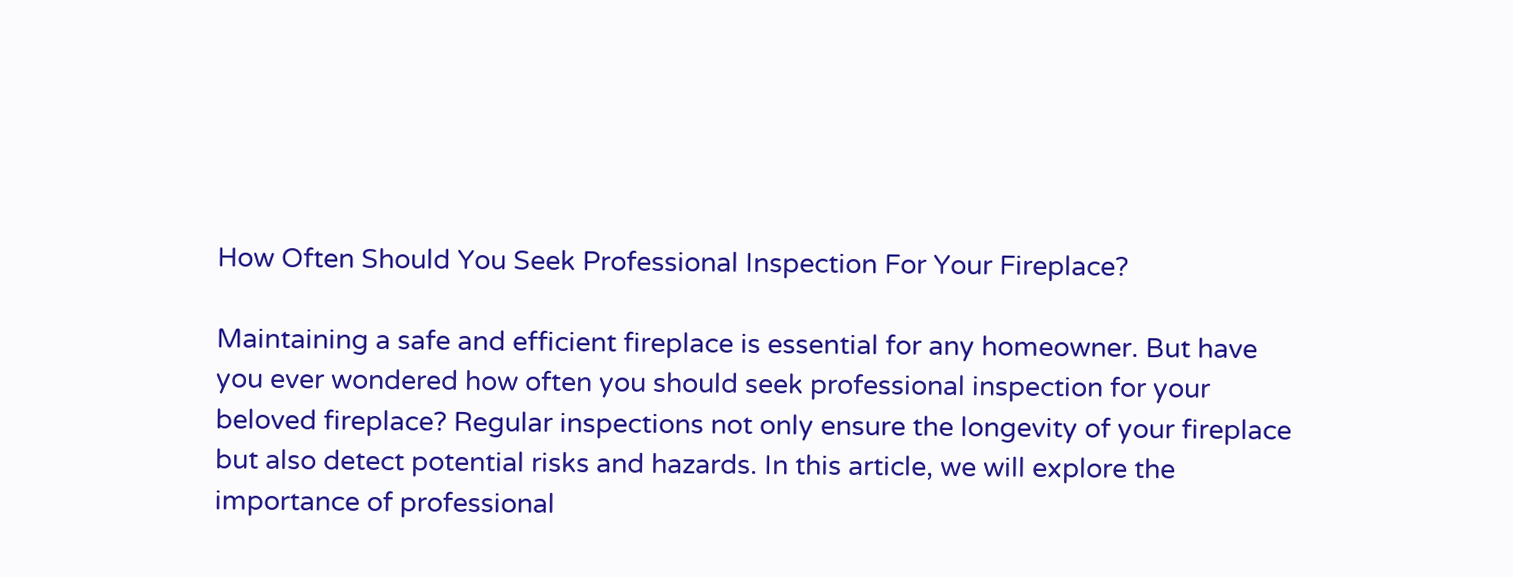How Often Should You Seek Professional Inspection For Your Fireplace?

Maintaining a safe and efficient fireplace is essential for any homeowner. But have you ever wondered how often you should seek professional inspection for your beloved fireplace? Regular inspections not only ensure the longevity of your fireplace but also detect potential risks and hazards. In this article, we will explore the importance of professional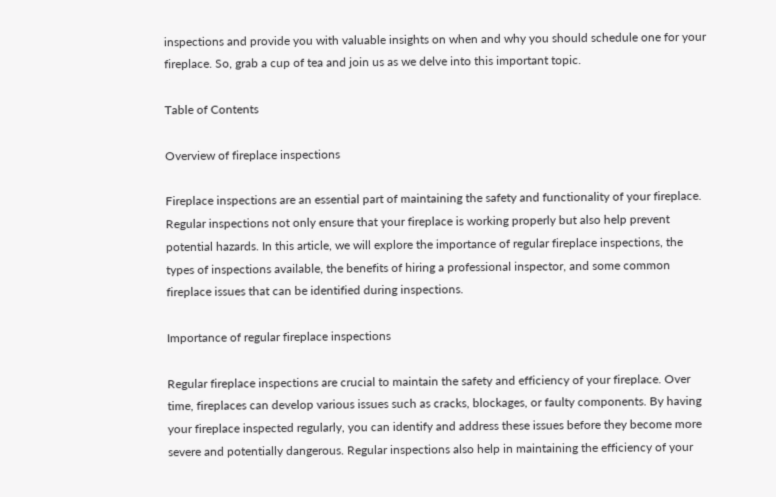inspections and provide you with valuable insights on when and why you should schedule one for your fireplace. So, grab a cup of tea and join us as we delve into this important topic.

Table of Contents

Overview of fireplace inspections

Fireplace inspections are an essential part of maintaining the safety and functionality of your fireplace. Regular inspections not only ensure that your fireplace is working properly but also help prevent potential hazards. In this article, we will explore the importance of regular fireplace inspections, the types of inspections available, the benefits of hiring a professional inspector, and some common fireplace issues that can be identified during inspections.

Importance of regular fireplace inspections

Regular fireplace inspections are crucial to maintain the safety and efficiency of your fireplace. Over time, fireplaces can develop various issues such as cracks, blockages, or faulty components. By having your fireplace inspected regularly, you can identify and address these issues before they become more severe and potentially dangerous. Regular inspections also help in maintaining the efficiency of your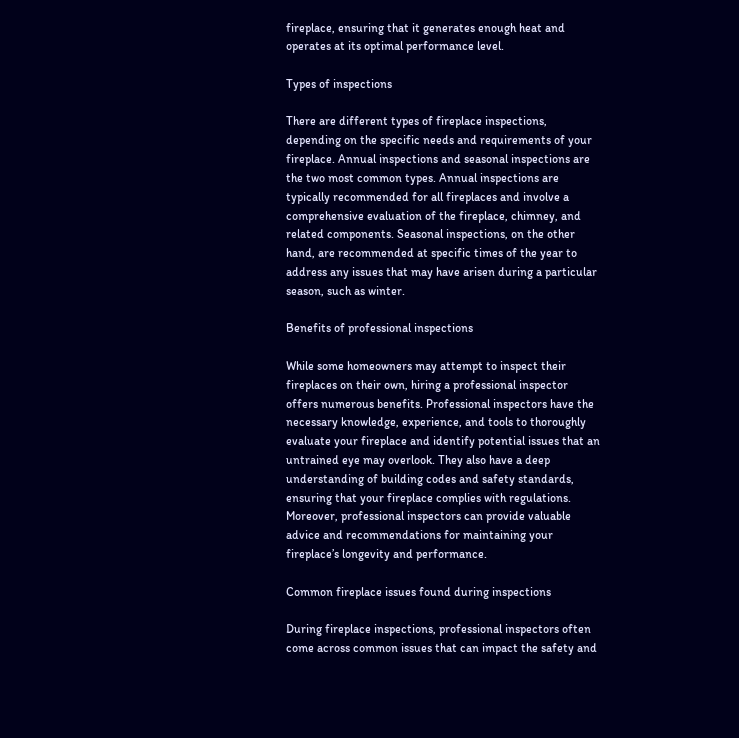fireplace, ensuring that it generates enough heat and operates at its optimal performance level.

Types of inspections

There are different types of fireplace inspections, depending on the specific needs and requirements of your fireplace. Annual inspections and seasonal inspections are the two most common types. Annual inspections are typically recommended for all fireplaces and involve a comprehensive evaluation of the fireplace, chimney, and related components. Seasonal inspections, on the other hand, are recommended at specific times of the year to address any issues that may have arisen during a particular season, such as winter.

Benefits of professional inspections

While some homeowners may attempt to inspect their fireplaces on their own, hiring a professional inspector offers numerous benefits. Professional inspectors have the necessary knowledge, experience, and tools to thoroughly evaluate your fireplace and identify potential issues that an untrained eye may overlook. They also have a deep understanding of building codes and safety standards, ensuring that your fireplace complies with regulations. Moreover, professional inspectors can provide valuable advice and recommendations for maintaining your fireplace’s longevity and performance.

Common fireplace issues found during inspections

During fireplace inspections, professional inspectors often come across common issues that can impact the safety and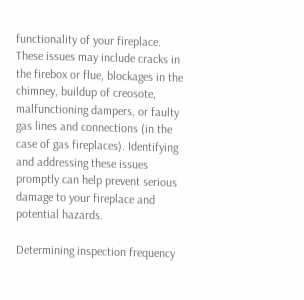functionality of your fireplace. These issues may include cracks in the firebox or flue, blockages in the chimney, buildup of creosote, malfunctioning dampers, or faulty gas lines and connections (in the case of gas fireplaces). Identifying and addressing these issues promptly can help prevent serious damage to your fireplace and potential hazards.

Determining inspection frequency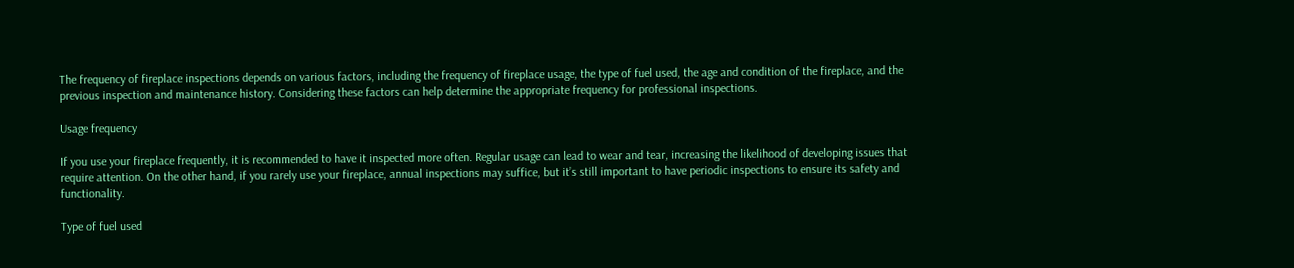The frequency of fireplace inspections depends on various factors, including the frequency of fireplace usage, the type of fuel used, the age and condition of the fireplace, and the previous inspection and maintenance history. Considering these factors can help determine the appropriate frequency for professional inspections.

Usage frequency

If you use your fireplace frequently, it is recommended to have it inspected more often. Regular usage can lead to wear and tear, increasing the likelihood of developing issues that require attention. On the other hand, if you rarely use your fireplace, annual inspections may suffice, but it’s still important to have periodic inspections to ensure its safety and functionality.

Type of fuel used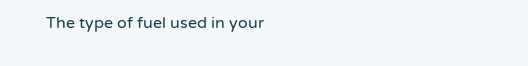The type of fuel used in your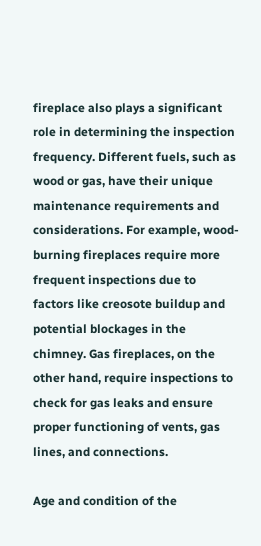fireplace also plays a significant role in determining the inspection frequency. Different fuels, such as wood or gas, have their unique maintenance requirements and considerations. For example, wood-burning fireplaces require more frequent inspections due to factors like creosote buildup and potential blockages in the chimney. Gas fireplaces, on the other hand, require inspections to check for gas leaks and ensure proper functioning of vents, gas lines, and connections.

Age and condition of the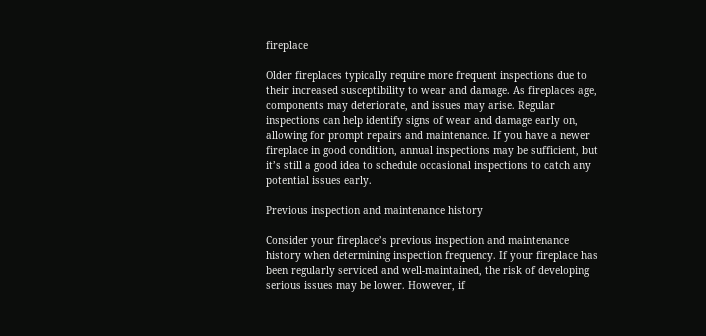fireplace

Older fireplaces typically require more frequent inspections due to their increased susceptibility to wear and damage. As fireplaces age, components may deteriorate, and issues may arise. Regular inspections can help identify signs of wear and damage early on, allowing for prompt repairs and maintenance. If you have a newer fireplace in good condition, annual inspections may be sufficient, but it’s still a good idea to schedule occasional inspections to catch any potential issues early.

Previous inspection and maintenance history

Consider your fireplace’s previous inspection and maintenance history when determining inspection frequency. If your fireplace has been regularly serviced and well-maintained, the risk of developing serious issues may be lower. However, if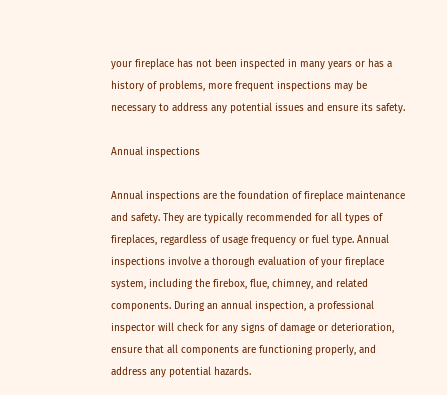your fireplace has not been inspected in many years or has a history of problems, more frequent inspections may be necessary to address any potential issues and ensure its safety.

Annual inspections

Annual inspections are the foundation of fireplace maintenance and safety. They are typically recommended for all types of fireplaces, regardless of usage frequency or fuel type. Annual inspections involve a thorough evaluation of your fireplace system, including the firebox, flue, chimney, and related components. During an annual inspection, a professional inspector will check for any signs of damage or deterioration, ensure that all components are functioning properly, and address any potential hazards.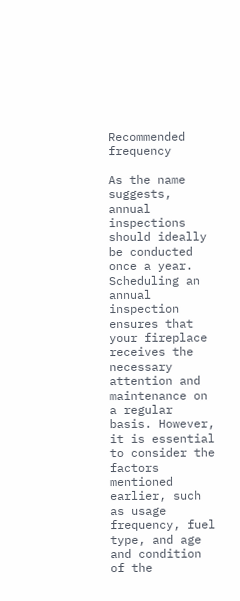Recommended frequency

As the name suggests, annual inspections should ideally be conducted once a year. Scheduling an annual inspection ensures that your fireplace receives the necessary attention and maintenance on a regular basis. However, it is essential to consider the factors mentioned earlier, such as usage frequency, fuel type, and age and condition of the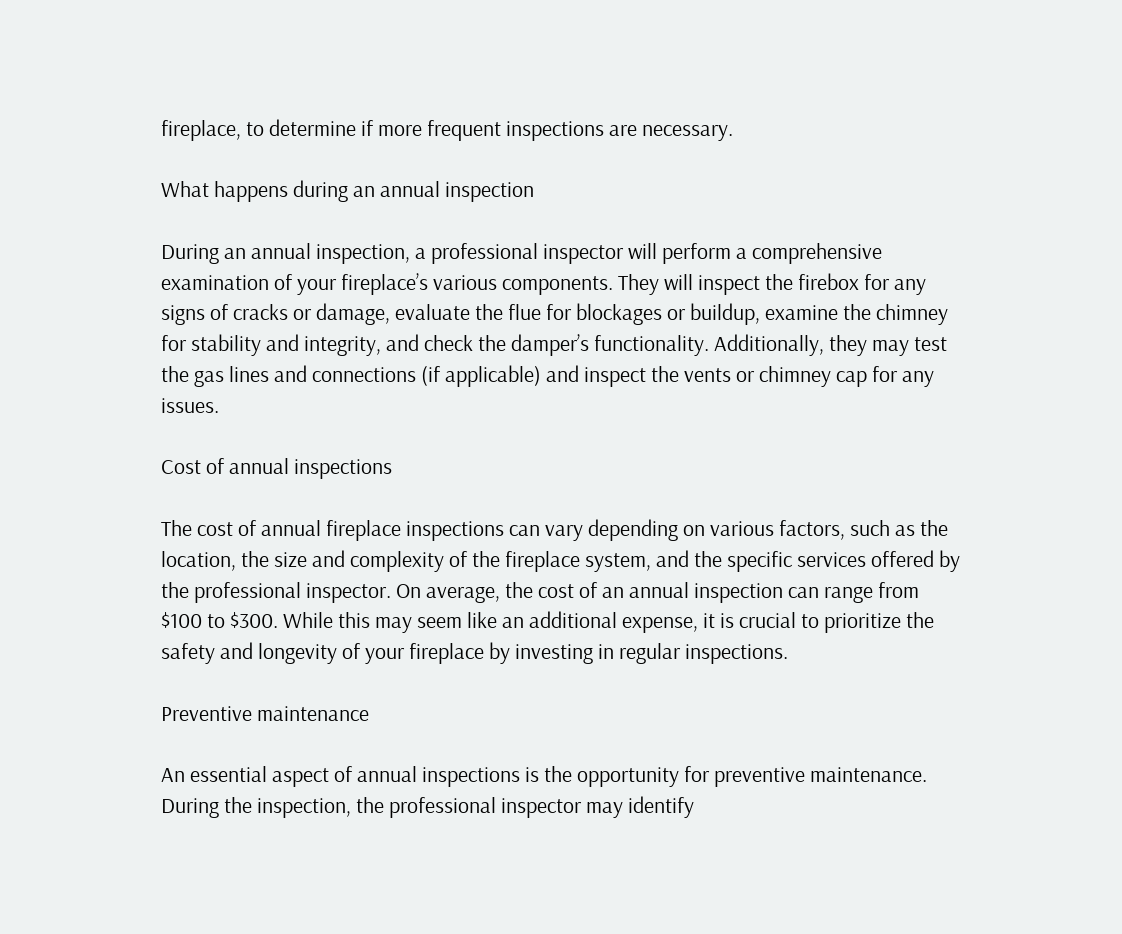fireplace, to determine if more frequent inspections are necessary.

What happens during an annual inspection

During an annual inspection, a professional inspector will perform a comprehensive examination of your fireplace’s various components. They will inspect the firebox for any signs of cracks or damage, evaluate the flue for blockages or buildup, examine the chimney for stability and integrity, and check the damper’s functionality. Additionally, they may test the gas lines and connections (if applicable) and inspect the vents or chimney cap for any issues.

Cost of annual inspections

The cost of annual fireplace inspections can vary depending on various factors, such as the location, the size and complexity of the fireplace system, and the specific services offered by the professional inspector. On average, the cost of an annual inspection can range from $100 to $300. While this may seem like an additional expense, it is crucial to prioritize the safety and longevity of your fireplace by investing in regular inspections.

Preventive maintenance

An essential aspect of annual inspections is the opportunity for preventive maintenance. During the inspection, the professional inspector may identify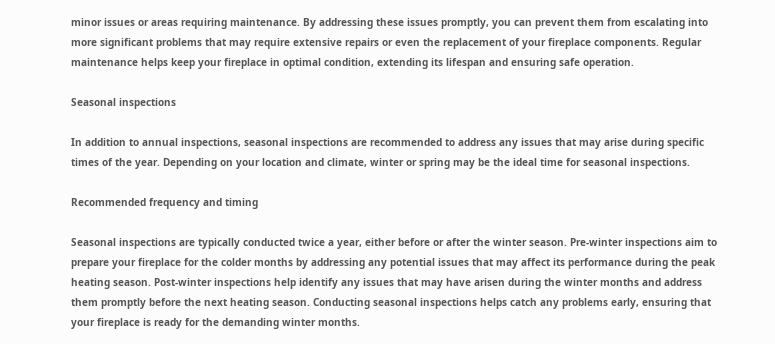minor issues or areas requiring maintenance. By addressing these issues promptly, you can prevent them from escalating into more significant problems that may require extensive repairs or even the replacement of your fireplace components. Regular maintenance helps keep your fireplace in optimal condition, extending its lifespan and ensuring safe operation.

Seasonal inspections

In addition to annual inspections, seasonal inspections are recommended to address any issues that may arise during specific times of the year. Depending on your location and climate, winter or spring may be the ideal time for seasonal inspections.

Recommended frequency and timing

Seasonal inspections are typically conducted twice a year, either before or after the winter season. Pre-winter inspections aim to prepare your fireplace for the colder months by addressing any potential issues that may affect its performance during the peak heating season. Post-winter inspections help identify any issues that may have arisen during the winter months and address them promptly before the next heating season. Conducting seasonal inspections helps catch any problems early, ensuring that your fireplace is ready for the demanding winter months.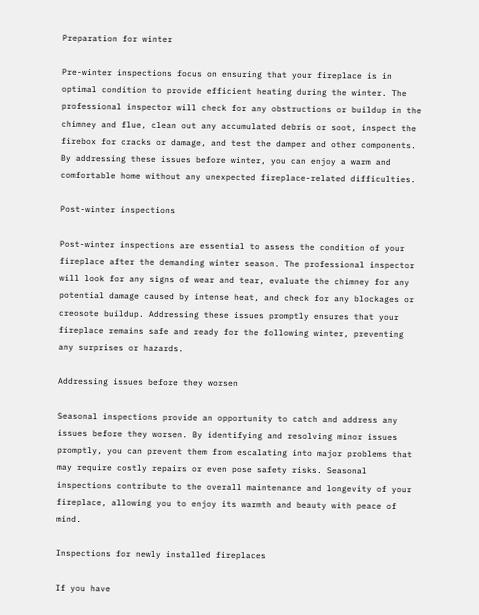Preparation for winter

Pre-winter inspections focus on ensuring that your fireplace is in optimal condition to provide efficient heating during the winter. The professional inspector will check for any obstructions or buildup in the chimney and flue, clean out any accumulated debris or soot, inspect the firebox for cracks or damage, and test the damper and other components. By addressing these issues before winter, you can enjoy a warm and comfortable home without any unexpected fireplace-related difficulties.

Post-winter inspections

Post-winter inspections are essential to assess the condition of your fireplace after the demanding winter season. The professional inspector will look for any signs of wear and tear, evaluate the chimney for any potential damage caused by intense heat, and check for any blockages or creosote buildup. Addressing these issues promptly ensures that your fireplace remains safe and ready for the following winter, preventing any surprises or hazards.

Addressing issues before they worsen

Seasonal inspections provide an opportunity to catch and address any issues before they worsen. By identifying and resolving minor issues promptly, you can prevent them from escalating into major problems that may require costly repairs or even pose safety risks. Seasonal inspections contribute to the overall maintenance and longevity of your fireplace, allowing you to enjoy its warmth and beauty with peace of mind.

Inspections for newly installed fireplaces

If you have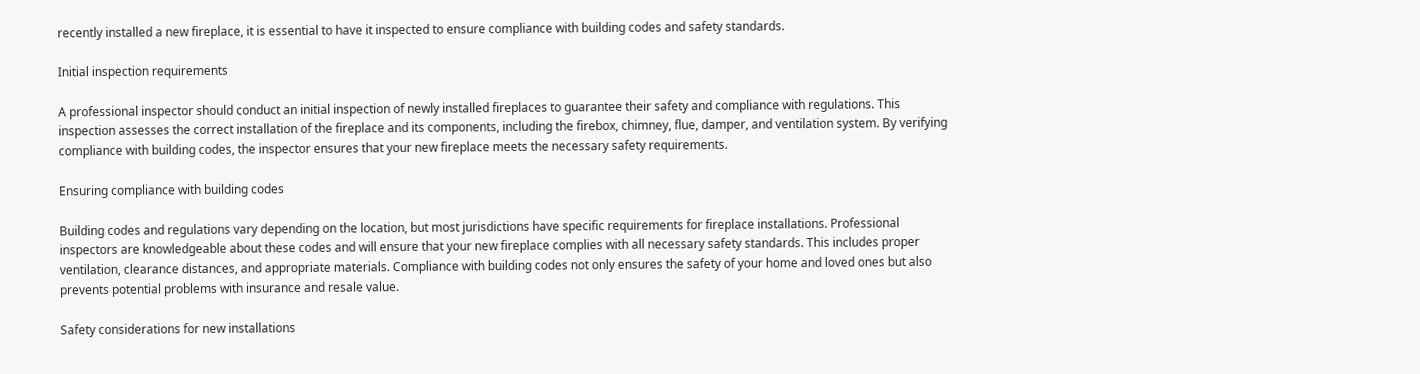recently installed a new fireplace, it is essential to have it inspected to ensure compliance with building codes and safety standards.

Initial inspection requirements

A professional inspector should conduct an initial inspection of newly installed fireplaces to guarantee their safety and compliance with regulations. This inspection assesses the correct installation of the fireplace and its components, including the firebox, chimney, flue, damper, and ventilation system. By verifying compliance with building codes, the inspector ensures that your new fireplace meets the necessary safety requirements.

Ensuring compliance with building codes

Building codes and regulations vary depending on the location, but most jurisdictions have specific requirements for fireplace installations. Professional inspectors are knowledgeable about these codes and will ensure that your new fireplace complies with all necessary safety standards. This includes proper ventilation, clearance distances, and appropriate materials. Compliance with building codes not only ensures the safety of your home and loved ones but also prevents potential problems with insurance and resale value.

Safety considerations for new installations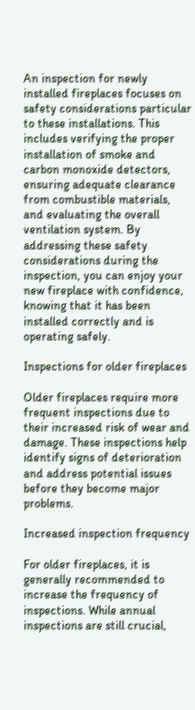An inspection for newly installed fireplaces focuses on safety considerations particular to these installations. This includes verifying the proper installation of smoke and carbon monoxide detectors, ensuring adequate clearance from combustible materials, and evaluating the overall ventilation system. By addressing these safety considerations during the inspection, you can enjoy your new fireplace with confidence, knowing that it has been installed correctly and is operating safely.

Inspections for older fireplaces

Older fireplaces require more frequent inspections due to their increased risk of wear and damage. These inspections help identify signs of deterioration and address potential issues before they become major problems.

Increased inspection frequency

For older fireplaces, it is generally recommended to increase the frequency of inspections. While annual inspections are still crucial,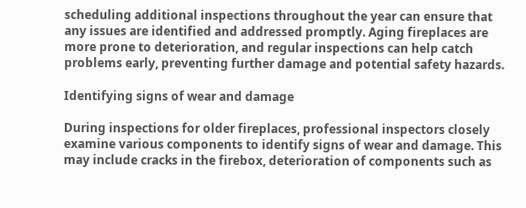scheduling additional inspections throughout the year can ensure that any issues are identified and addressed promptly. Aging fireplaces are more prone to deterioration, and regular inspections can help catch problems early, preventing further damage and potential safety hazards.

Identifying signs of wear and damage

During inspections for older fireplaces, professional inspectors closely examine various components to identify signs of wear and damage. This may include cracks in the firebox, deterioration of components such as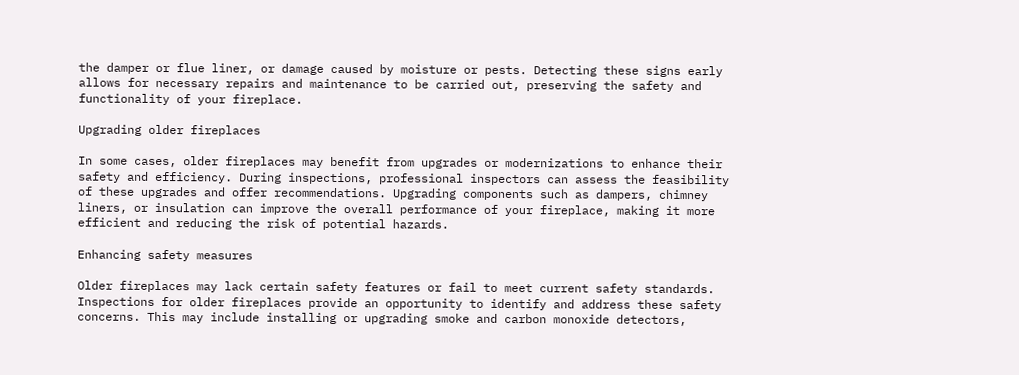the damper or flue liner, or damage caused by moisture or pests. Detecting these signs early allows for necessary repairs and maintenance to be carried out, preserving the safety and functionality of your fireplace.

Upgrading older fireplaces

In some cases, older fireplaces may benefit from upgrades or modernizations to enhance their safety and efficiency. During inspections, professional inspectors can assess the feasibility of these upgrades and offer recommendations. Upgrading components such as dampers, chimney liners, or insulation can improve the overall performance of your fireplace, making it more efficient and reducing the risk of potential hazards.

Enhancing safety measures

Older fireplaces may lack certain safety features or fail to meet current safety standards. Inspections for older fireplaces provide an opportunity to identify and address these safety concerns. This may include installing or upgrading smoke and carbon monoxide detectors,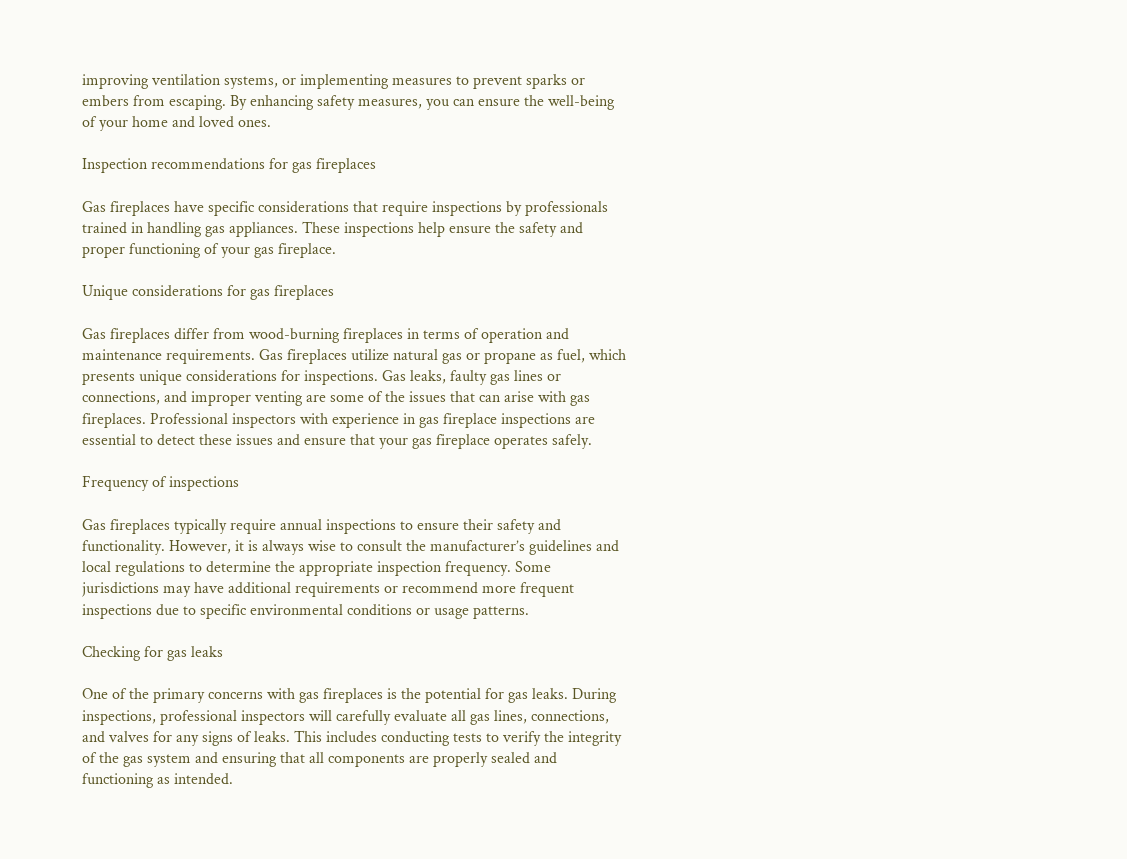improving ventilation systems, or implementing measures to prevent sparks or embers from escaping. By enhancing safety measures, you can ensure the well-being of your home and loved ones.

Inspection recommendations for gas fireplaces

Gas fireplaces have specific considerations that require inspections by professionals trained in handling gas appliances. These inspections help ensure the safety and proper functioning of your gas fireplace.

Unique considerations for gas fireplaces

Gas fireplaces differ from wood-burning fireplaces in terms of operation and maintenance requirements. Gas fireplaces utilize natural gas or propane as fuel, which presents unique considerations for inspections. Gas leaks, faulty gas lines or connections, and improper venting are some of the issues that can arise with gas fireplaces. Professional inspectors with experience in gas fireplace inspections are essential to detect these issues and ensure that your gas fireplace operates safely.

Frequency of inspections

Gas fireplaces typically require annual inspections to ensure their safety and functionality. However, it is always wise to consult the manufacturer’s guidelines and local regulations to determine the appropriate inspection frequency. Some jurisdictions may have additional requirements or recommend more frequent inspections due to specific environmental conditions or usage patterns.

Checking for gas leaks

One of the primary concerns with gas fireplaces is the potential for gas leaks. During inspections, professional inspectors will carefully evaluate all gas lines, connections, and valves for any signs of leaks. This includes conducting tests to verify the integrity of the gas system and ensuring that all components are properly sealed and functioning as intended.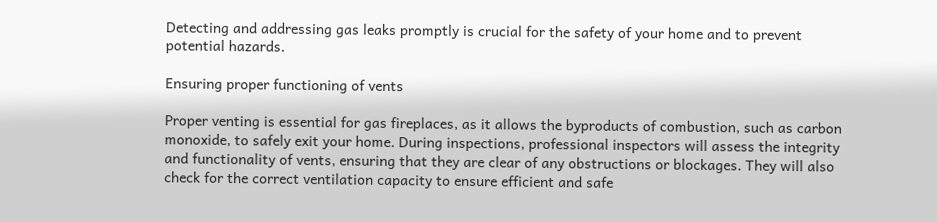Detecting and addressing gas leaks promptly is crucial for the safety of your home and to prevent potential hazards.

Ensuring proper functioning of vents

Proper venting is essential for gas fireplaces, as it allows the byproducts of combustion, such as carbon monoxide, to safely exit your home. During inspections, professional inspectors will assess the integrity and functionality of vents, ensuring that they are clear of any obstructions or blockages. They will also check for the correct ventilation capacity to ensure efficient and safe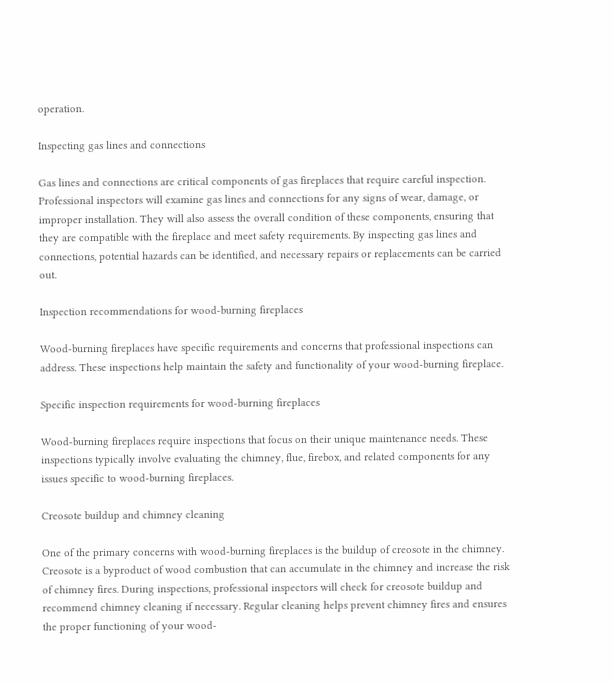operation.

Inspecting gas lines and connections

Gas lines and connections are critical components of gas fireplaces that require careful inspection. Professional inspectors will examine gas lines and connections for any signs of wear, damage, or improper installation. They will also assess the overall condition of these components, ensuring that they are compatible with the fireplace and meet safety requirements. By inspecting gas lines and connections, potential hazards can be identified, and necessary repairs or replacements can be carried out.

Inspection recommendations for wood-burning fireplaces

Wood-burning fireplaces have specific requirements and concerns that professional inspections can address. These inspections help maintain the safety and functionality of your wood-burning fireplace.

Specific inspection requirements for wood-burning fireplaces

Wood-burning fireplaces require inspections that focus on their unique maintenance needs. These inspections typically involve evaluating the chimney, flue, firebox, and related components for any issues specific to wood-burning fireplaces.

Creosote buildup and chimney cleaning

One of the primary concerns with wood-burning fireplaces is the buildup of creosote in the chimney. Creosote is a byproduct of wood combustion that can accumulate in the chimney and increase the risk of chimney fires. During inspections, professional inspectors will check for creosote buildup and recommend chimney cleaning if necessary. Regular cleaning helps prevent chimney fires and ensures the proper functioning of your wood-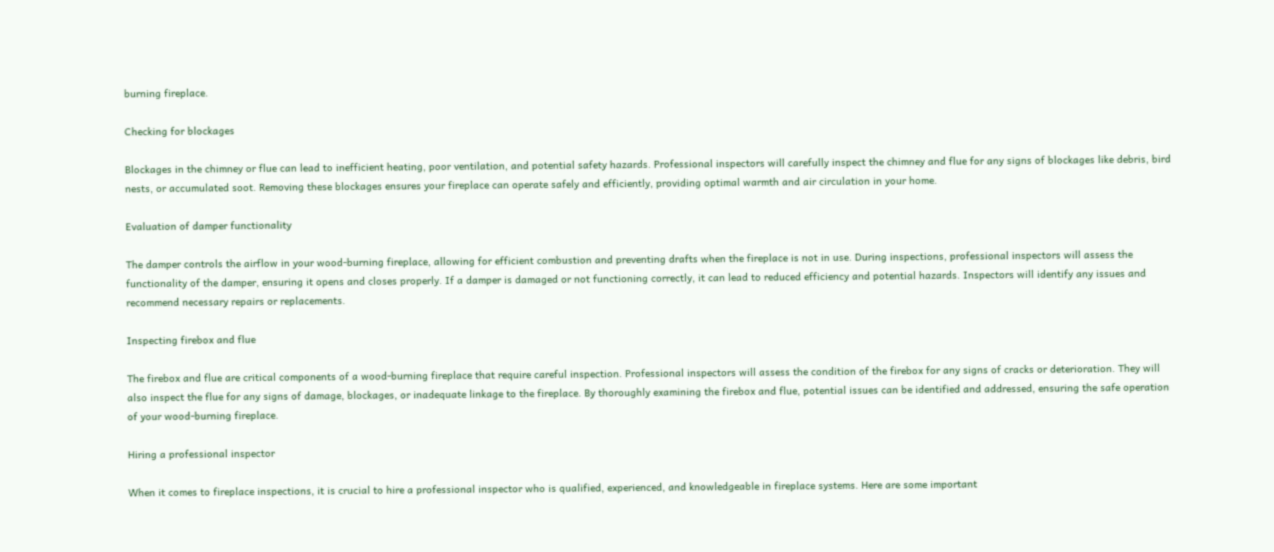burning fireplace.

Checking for blockages

Blockages in the chimney or flue can lead to inefficient heating, poor ventilation, and potential safety hazards. Professional inspectors will carefully inspect the chimney and flue for any signs of blockages like debris, bird nests, or accumulated soot. Removing these blockages ensures your fireplace can operate safely and efficiently, providing optimal warmth and air circulation in your home.

Evaluation of damper functionality

The damper controls the airflow in your wood-burning fireplace, allowing for efficient combustion and preventing drafts when the fireplace is not in use. During inspections, professional inspectors will assess the functionality of the damper, ensuring it opens and closes properly. If a damper is damaged or not functioning correctly, it can lead to reduced efficiency and potential hazards. Inspectors will identify any issues and recommend necessary repairs or replacements.

Inspecting firebox and flue

The firebox and flue are critical components of a wood-burning fireplace that require careful inspection. Professional inspectors will assess the condition of the firebox for any signs of cracks or deterioration. They will also inspect the flue for any signs of damage, blockages, or inadequate linkage to the fireplace. By thoroughly examining the firebox and flue, potential issues can be identified and addressed, ensuring the safe operation of your wood-burning fireplace.

Hiring a professional inspector

When it comes to fireplace inspections, it is crucial to hire a professional inspector who is qualified, experienced, and knowledgeable in fireplace systems. Here are some important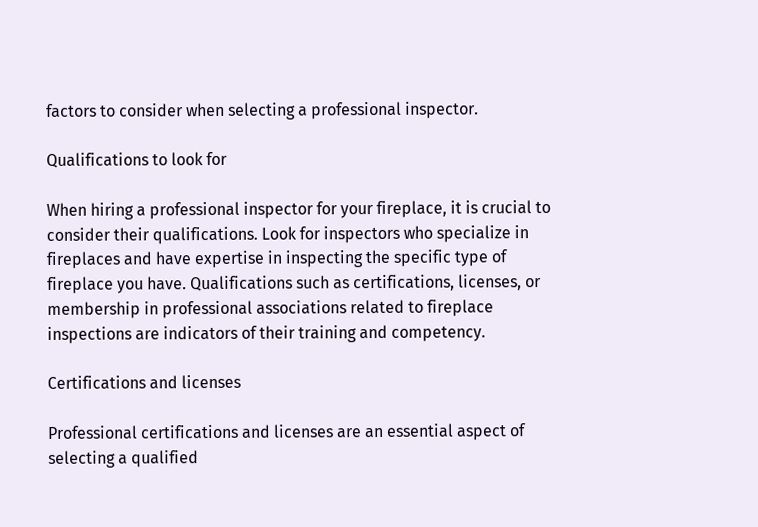factors to consider when selecting a professional inspector.

Qualifications to look for

When hiring a professional inspector for your fireplace, it is crucial to consider their qualifications. Look for inspectors who specialize in fireplaces and have expertise in inspecting the specific type of fireplace you have. Qualifications such as certifications, licenses, or membership in professional associations related to fireplace inspections are indicators of their training and competency.

Certifications and licenses

Professional certifications and licenses are an essential aspect of selecting a qualified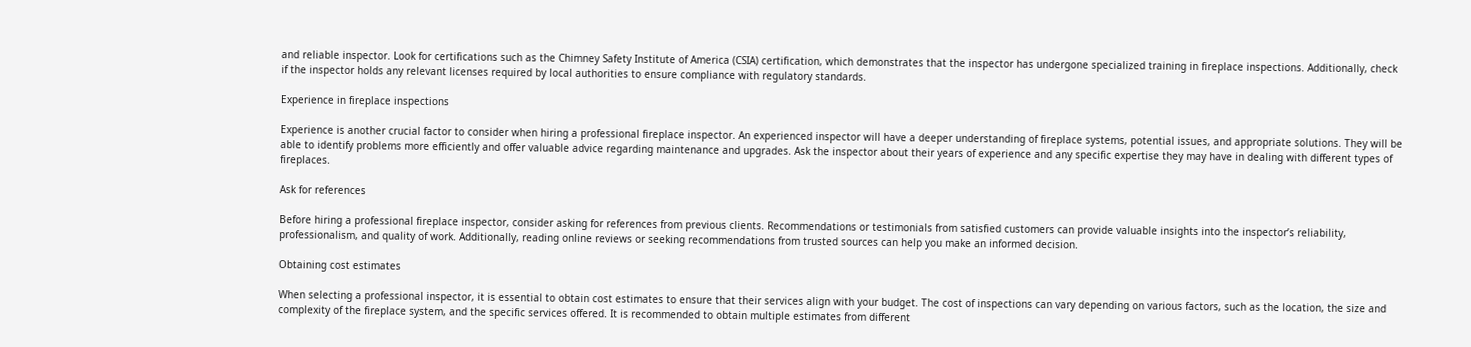and reliable inspector. Look for certifications such as the Chimney Safety Institute of America (CSIA) certification, which demonstrates that the inspector has undergone specialized training in fireplace inspections. Additionally, check if the inspector holds any relevant licenses required by local authorities to ensure compliance with regulatory standards.

Experience in fireplace inspections

Experience is another crucial factor to consider when hiring a professional fireplace inspector. An experienced inspector will have a deeper understanding of fireplace systems, potential issues, and appropriate solutions. They will be able to identify problems more efficiently and offer valuable advice regarding maintenance and upgrades. Ask the inspector about their years of experience and any specific expertise they may have in dealing with different types of fireplaces.

Ask for references

Before hiring a professional fireplace inspector, consider asking for references from previous clients. Recommendations or testimonials from satisfied customers can provide valuable insights into the inspector’s reliability, professionalism, and quality of work. Additionally, reading online reviews or seeking recommendations from trusted sources can help you make an informed decision.

Obtaining cost estimates

When selecting a professional inspector, it is essential to obtain cost estimates to ensure that their services align with your budget. The cost of inspections can vary depending on various factors, such as the location, the size and complexity of the fireplace system, and the specific services offered. It is recommended to obtain multiple estimates from different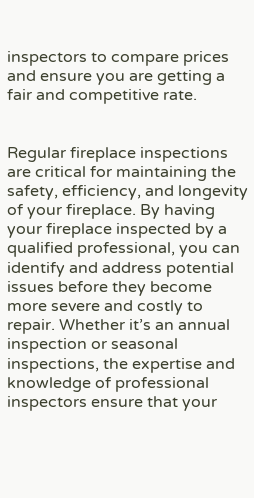inspectors to compare prices and ensure you are getting a fair and competitive rate.


Regular fireplace inspections are critical for maintaining the safety, efficiency, and longevity of your fireplace. By having your fireplace inspected by a qualified professional, you can identify and address potential issues before they become more severe and costly to repair. Whether it’s an annual inspection or seasonal inspections, the expertise and knowledge of professional inspectors ensure that your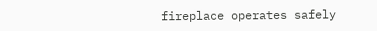fireplace operates safely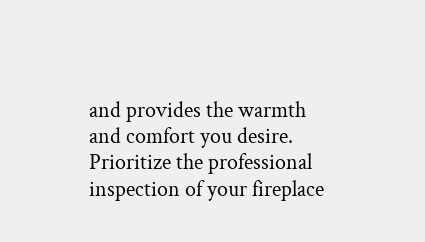and provides the warmth and comfort you desire. Prioritize the professional inspection of your fireplace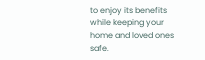to enjoy its benefits while keeping your home and loved ones safe.